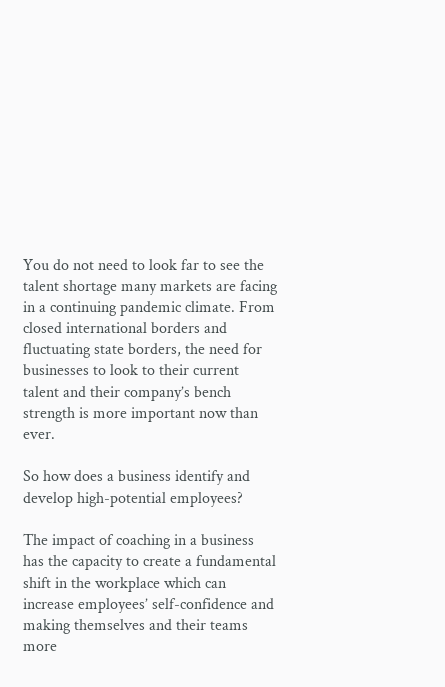You do not need to look far to see the talent shortage many markets are facing in a continuing pandemic climate. From closed international borders and fluctuating state borders, the need for businesses to look to their current talent and their company’s bench strength is more important now than ever.

So how does a business identify and develop high-potential employees?

The impact of coaching in a business has the capacity to create a fundamental shift in the workplace which can increase employees’ self-confidence and making themselves and their teams more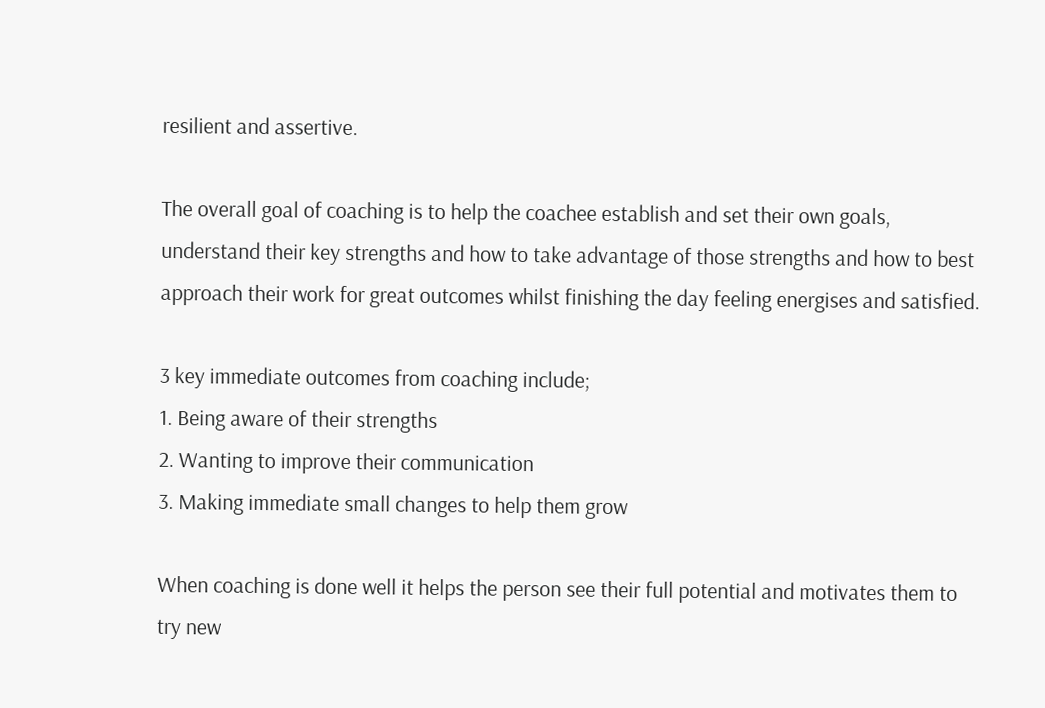resilient and assertive.

The overall goal of coaching is to help the coachee establish and set their own goals, understand their key strengths and how to take advantage of those strengths and how to best approach their work for great outcomes whilst finishing the day feeling energises and satisfied.

3 key immediate outcomes from coaching include;
1. Being aware of their strengths
2. Wanting to improve their communication
3. Making immediate small changes to help them grow

When coaching is done well it helps the person see their full potential and motivates them to try new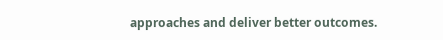approaches and deliver better outcomes.